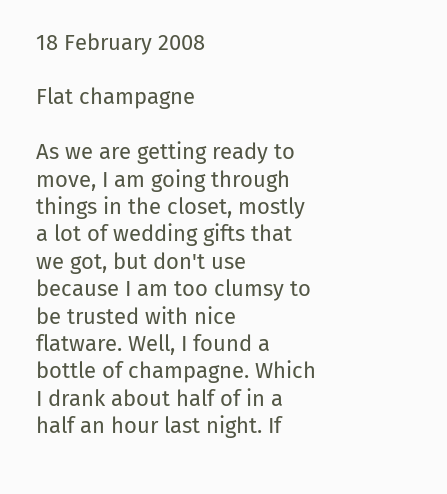18 February 2008

Flat champagne

As we are getting ready to move, I am going through things in the closet, mostly a lot of wedding gifts that we got, but don't use because I am too clumsy to be trusted with nice flatware. Well, I found a bottle of champagne. Which I drank about half of in a half an hour last night. If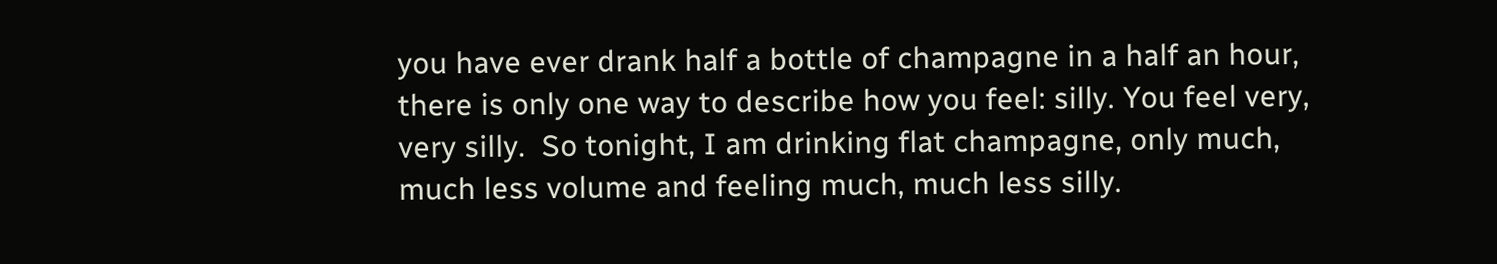you have ever drank half a bottle of champagne in a half an hour, there is only one way to describe how you feel: silly. You feel very, very silly.  So tonight, I am drinking flat champagne, only much, much less volume and feeling much, much less silly.